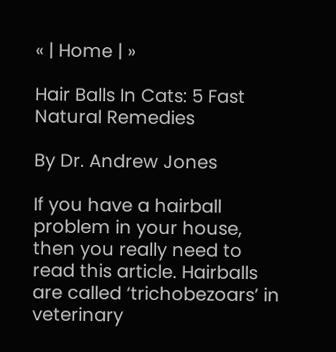« | Home | »

Hair Balls In Cats: 5 Fast Natural Remedies

By Dr. Andrew Jones

If you have a hairball problem in your house, then you really need to read this article. Hairballs are called ‘trichobezoars’ in veterinary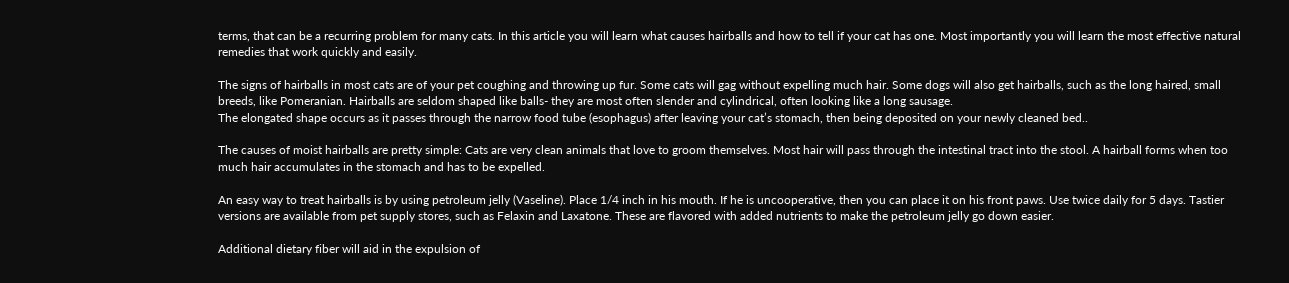terms, that can be a recurring problem for many cats. In this article you will learn what causes hairballs and how to tell if your cat has one. Most importantly you will learn the most effective natural remedies that work quickly and easily.

The signs of hairballs in most cats are of your pet coughing and throwing up fur. Some cats will gag without expelling much hair. Some dogs will also get hairballs, such as the long haired, small breeds, like Pomeranian. Hairballs are seldom shaped like balls- they are most often slender and cylindrical, often looking like a long sausage.
The elongated shape occurs as it passes through the narrow food tube (esophagus) after leaving your cat’s stomach, then being deposited on your newly cleaned bed..

The causes of moist hairballs are pretty simple: Cats are very clean animals that love to groom themselves. Most hair will pass through the intestinal tract into the stool. A hairball forms when too much hair accumulates in the stomach and has to be expelled.

An easy way to treat hairballs is by using petroleum jelly (Vaseline). Place 1/4 inch in his mouth. If he is uncooperative, then you can place it on his front paws. Use twice daily for 5 days. Tastier versions are available from pet supply stores, such as Felaxin and Laxatone. These are flavored with added nutrients to make the petroleum jelly go down easier.

Additional dietary fiber will aid in the expulsion of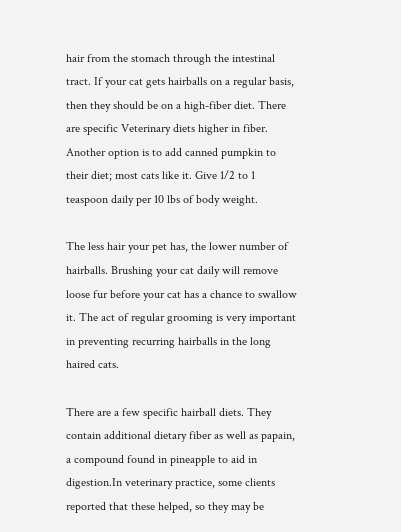hair from the stomach through the intestinal tract. If your cat gets hairballs on a regular basis, then they should be on a high-fiber diet. There are specific Veterinary diets higher in fiber. Another option is to add canned pumpkin to their diet; most cats like it. Give 1/2 to 1 teaspoon daily per 10 lbs of body weight.

The less hair your pet has, the lower number of hairballs. Brushing your cat daily will remove loose fur before your cat has a chance to swallow it. The act of regular grooming is very important in preventing recurring hairballs in the long haired cats.

There are a few specific hairball diets. They contain additional dietary fiber as well as papain, a compound found in pineapple to aid in digestion.In veterinary practice, some clients reported that these helped, so they may be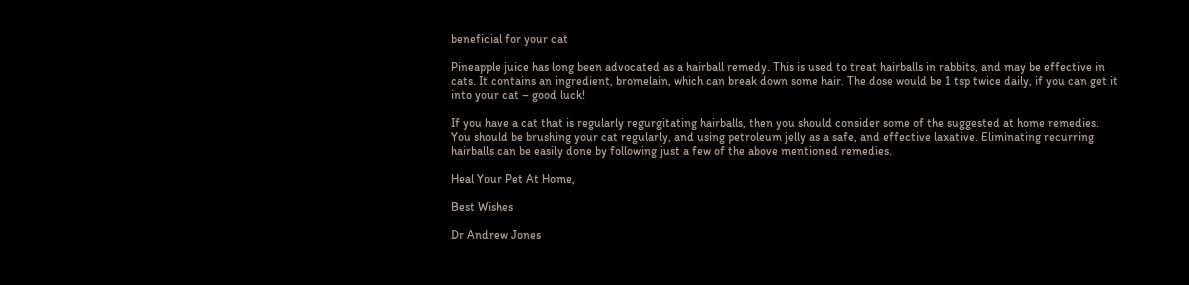beneficial for your cat

Pineapple juice has long been advocated as a hairball remedy. This is used to treat hairballs in rabbits, and may be effective in cats. It contains an ingredient, bromelain, which can break down some hair. The dose would be 1 tsp twice daily, if you can get it into your cat – good luck!

If you have a cat that is regularly regurgitating hairballs, then you should consider some of the suggested at home remedies. You should be brushing your cat regularly, and using petroleum jelly as a safe, and effective laxative. Eliminating recurring hairballs can be easily done by following just a few of the above mentioned remedies.

Heal Your Pet At Home,

Best Wishes

Dr Andrew Jones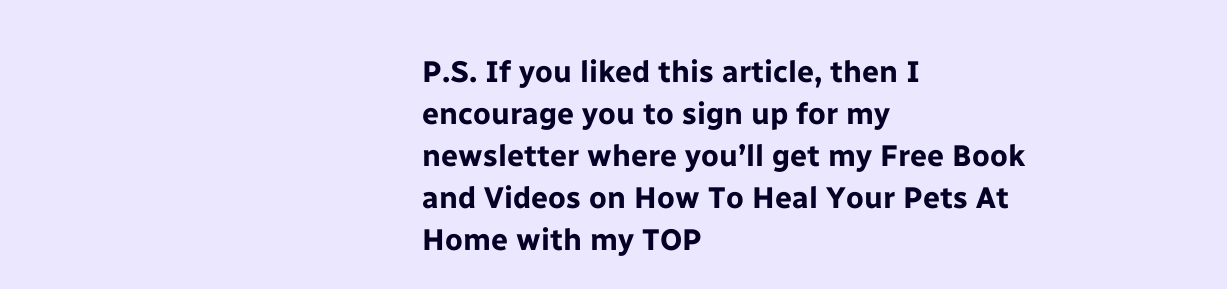P.S. If you liked this article, then I encourage you to sign up for my newsletter where you’ll get my Free Book and Videos on How To Heal Your Pets At Home with my TOP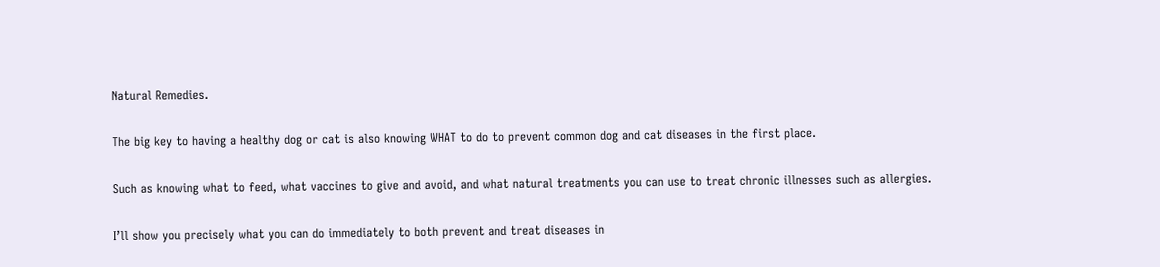Natural Remedies.

The big key to having a healthy dog or cat is also knowing WHAT to do to prevent common dog and cat diseases in the first place.

Such as knowing what to feed, what vaccines to give and avoid, and what natural treatments you can use to treat chronic illnesses such as allergies.

I’ll show you precisely what you can do immediately to both prevent and treat diseases in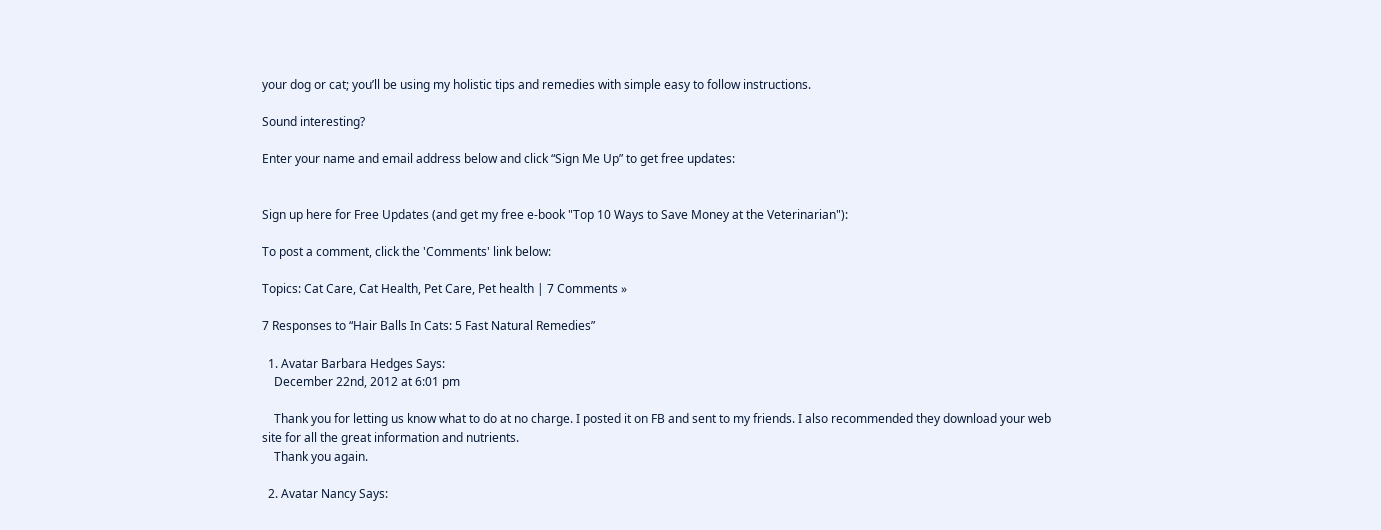your dog or cat; you’ll be using my holistic tips and remedies with simple easy to follow instructions.

Sound interesting?

Enter your name and email address below and click “Sign Me Up” to get free updates:


Sign up here for Free Updates (and get my free e-book "Top 10 Ways to Save Money at the Veterinarian"):

To post a comment, click the 'Comments' link below:

Topics: Cat Care, Cat Health, Pet Care, Pet health | 7 Comments »

7 Responses to “Hair Balls In Cats: 5 Fast Natural Remedies”

  1. Avatar Barbara Hedges Says:
    December 22nd, 2012 at 6:01 pm

    Thank you for letting us know what to do at no charge. I posted it on FB and sent to my friends. I also recommended they download your web site for all the great information and nutrients.
    Thank you again.

  2. Avatar Nancy Says: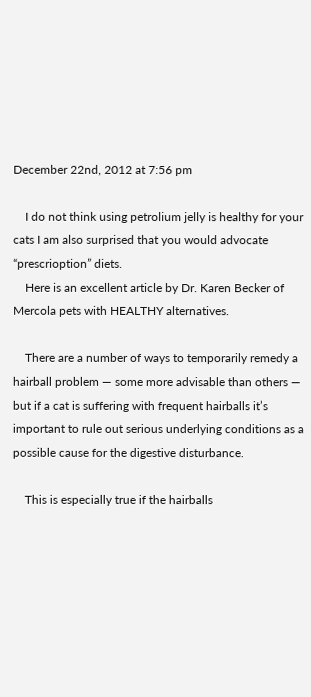December 22nd, 2012 at 7:56 pm

    I do not think using petrolium jelly is healthy for your cats I am also surprised that you would advocate “prescrioption” diets.
    Here is an excellent article by Dr. Karen Becker of Mercola pets with HEALTHY alternatives.

    There are a number of ways to temporarily remedy a hairball problem — some more advisable than others — but if a cat is suffering with frequent hairballs it’s important to rule out serious underlying conditions as a possible cause for the digestive disturbance.

    This is especially true if the hairballs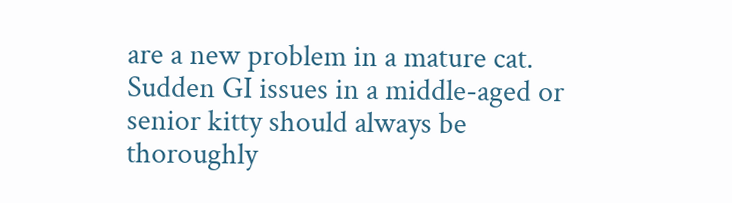are a new problem in a mature cat. Sudden GI issues in a middle-aged or senior kitty should always be thoroughly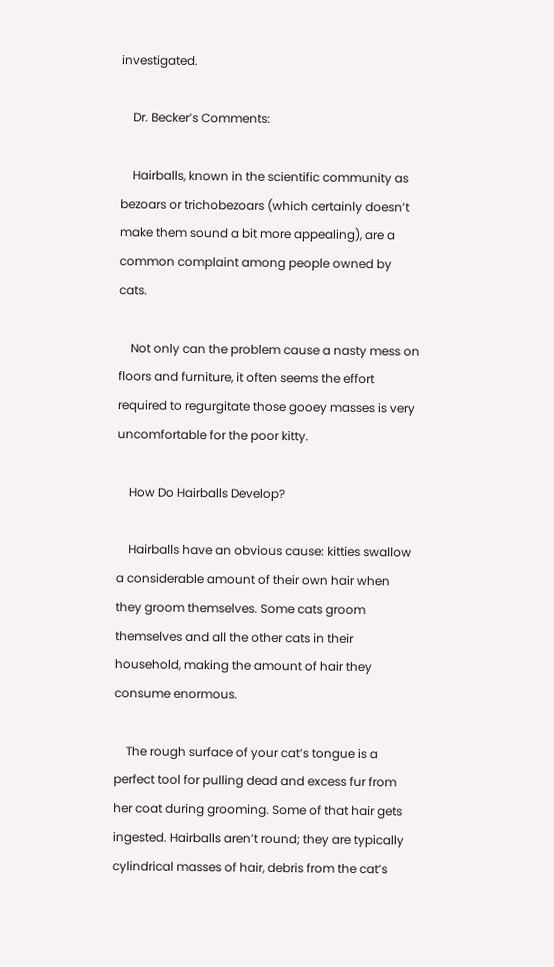investigated.

    Dr. Becker’s Comments:

    Hairballs, known in the scientific community as bezoars or trichobezoars (which certainly doesn’t make them sound a bit more appealing), are a common complaint among people owned by cats.

    Not only can the problem cause a nasty mess on floors and furniture, it often seems the effort required to regurgitate those gooey masses is very uncomfortable for the poor kitty.

    How Do Hairballs Develop?

    Hairballs have an obvious cause: kitties swallow a considerable amount of their own hair when they groom themselves. Some cats groom themselves and all the other cats in their household, making the amount of hair they consume enormous.

    The rough surface of your cat’s tongue is a perfect tool for pulling dead and excess fur from her coat during grooming. Some of that hair gets ingested. Hairballs aren’t round; they are typically cylindrical masses of hair, debris from the cat’s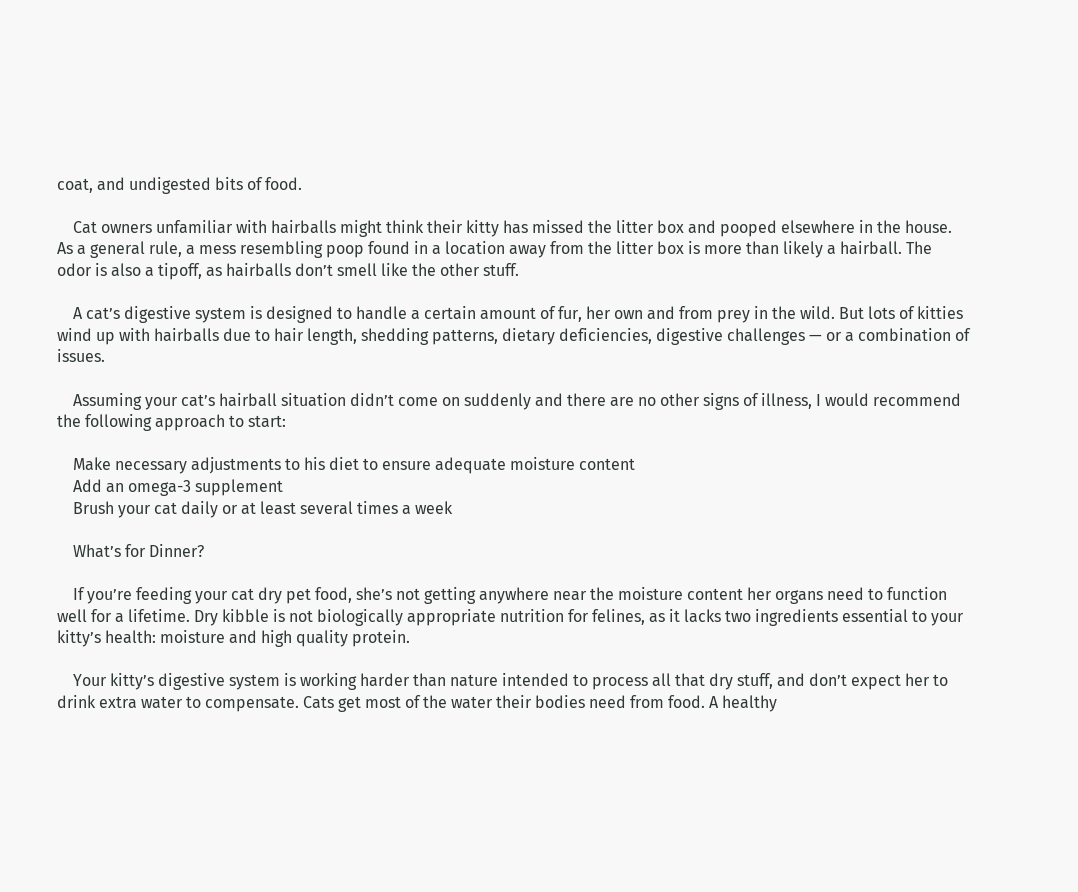coat, and undigested bits of food.

    Cat owners unfamiliar with hairballs might think their kitty has missed the litter box and pooped elsewhere in the house. As a general rule, a mess resembling poop found in a location away from the litter box is more than likely a hairball. The odor is also a tipoff, as hairballs don’t smell like the other stuff.

    A cat’s digestive system is designed to handle a certain amount of fur, her own and from prey in the wild. But lots of kitties wind up with hairballs due to hair length, shedding patterns, dietary deficiencies, digestive challenges — or a combination of issues.

    Assuming your cat’s hairball situation didn’t come on suddenly and there are no other signs of illness, I would recommend the following approach to start:

    Make necessary adjustments to his diet to ensure adequate moisture content
    Add an omega-3 supplement
    Brush your cat daily or at least several times a week

    What’s for Dinner?

    If you’re feeding your cat dry pet food, she’s not getting anywhere near the moisture content her organs need to function well for a lifetime. Dry kibble is not biologically appropriate nutrition for felines, as it lacks two ingredients essential to your kitty’s health: moisture and high quality protein.

    Your kitty’s digestive system is working harder than nature intended to process all that dry stuff, and don’t expect her to drink extra water to compensate. Cats get most of the water their bodies need from food. A healthy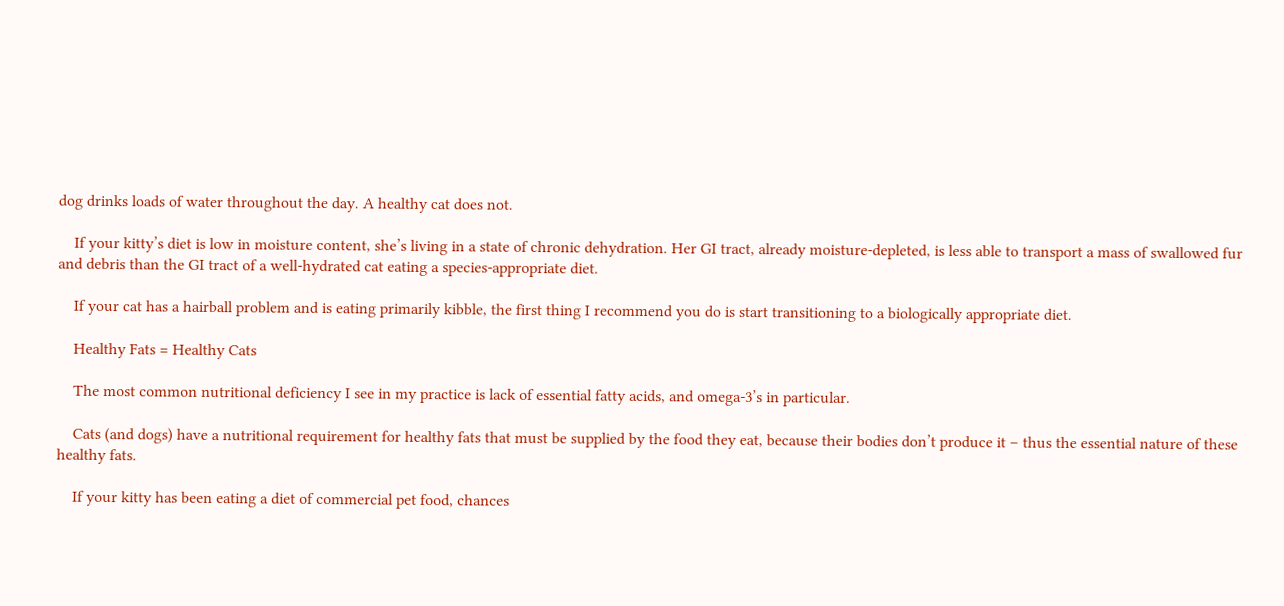dog drinks loads of water throughout the day. A healthy cat does not.

    If your kitty’s diet is low in moisture content, she’s living in a state of chronic dehydration. Her GI tract, already moisture-depleted, is less able to transport a mass of swallowed fur and debris than the GI tract of a well-hydrated cat eating a species-appropriate diet.

    If your cat has a hairball problem and is eating primarily kibble, the first thing I recommend you do is start transitioning to a biologically appropriate diet.

    Healthy Fats = Healthy Cats

    The most common nutritional deficiency I see in my practice is lack of essential fatty acids, and omega-3’s in particular.

    Cats (and dogs) have a nutritional requirement for healthy fats that must be supplied by the food they eat, because their bodies don’t produce it – thus the essential nature of these healthy fats.

    If your kitty has been eating a diet of commercial pet food, chances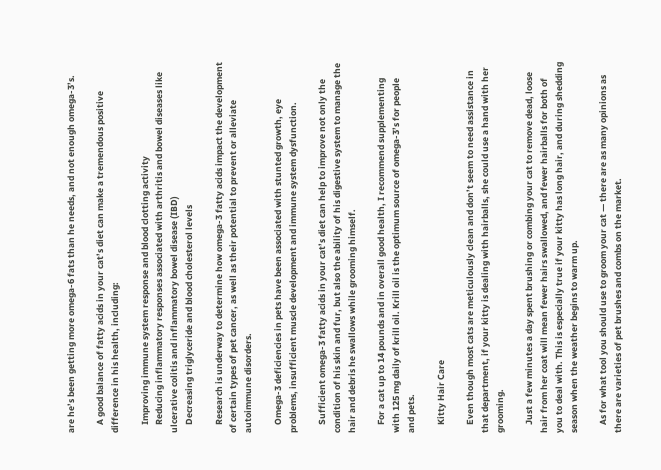are he’s been getting more omega-6 fats than he needs, and not enough omega-3’s.

    A good balance of fatty acids in your cat’s diet can make a tremendous positive difference in his health, including:

    Improving immune system response and blood clotting activity
    Reducing inflammatory responses associated with arthritis and bowel diseases like ulcerative colitis and inflammatory bowel disease (IBD)
    Decreasing triglyceride and blood cholesterol levels

    Research is underway to determine how omega-3 fatty acids impact the development of certain types of pet cancer, as well as their potential to prevent or alleviate autoimmune disorders.

    Omega-3 deficiencies in pets have been associated with stunted growth, eye problems, insufficient muscle development and immune system dysfunction.

    Sufficient omega-3 fatty acids in your cat’s diet can help to improve not only the condition of his skin and fur, but also the ability of his digestive system to manage the hair and debris he swallows while grooming himself.

    For a cat up to 14 pounds and in overall good health, I recommend supplementing with 125 mg daily of krill oil. Krill oil is the optimum source of omega-3’s for people and pets.

    Kitty Hair Care

    Even though most cats are meticulously clean and don’t seem to need assistance in that department, if your kitty is dealing with hairballs, she could use a hand with her grooming.

    Just a few minutes a day spent brushing or combing your cat to remove dead, loose hair from her coat will mean fewer hairs swallowed, and fewer hairballs for both of you to deal with. This is especially true if your kitty has long hair, and during shedding season when the weather begins to warm up.

    As for what tool you should use to groom your cat — there are as many opinions as there are varieties of pet brushes and combs on the market.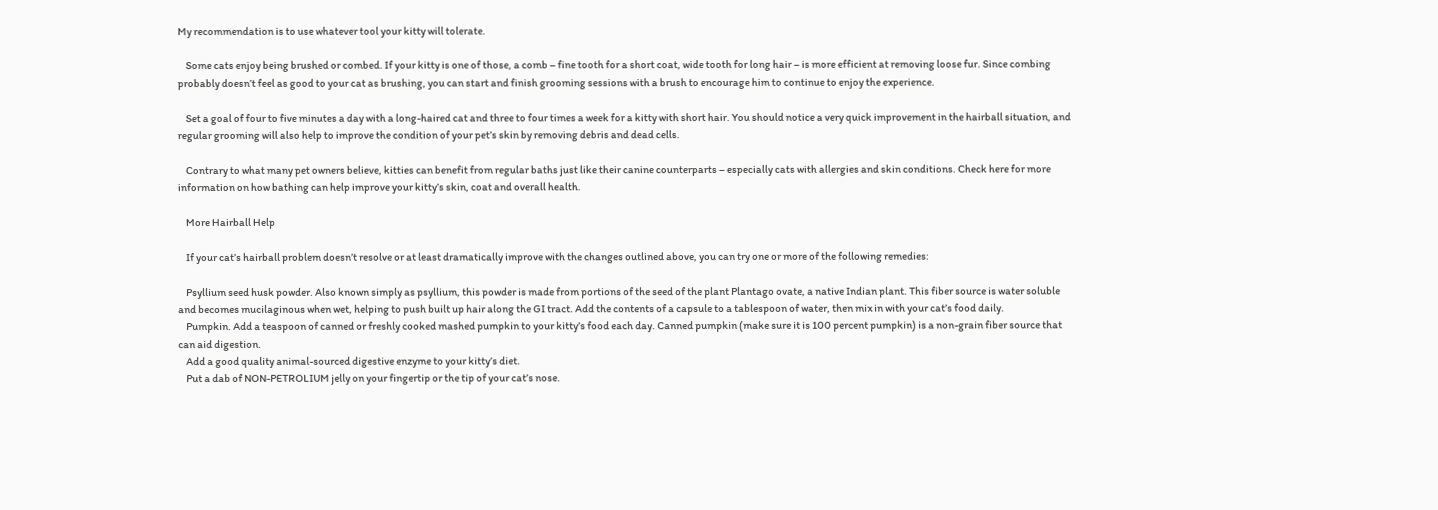My recommendation is to use whatever tool your kitty will tolerate.

    Some cats enjoy being brushed or combed. If your kitty is one of those, a comb – fine tooth for a short coat, wide tooth for long hair – is more efficient at removing loose fur. Since combing probably doesn’t feel as good to your cat as brushing, you can start and finish grooming sessions with a brush to encourage him to continue to enjoy the experience.

    Set a goal of four to five minutes a day with a long-haired cat and three to four times a week for a kitty with short hair. You should notice a very quick improvement in the hairball situation, and regular grooming will also help to improve the condition of your pet’s skin by removing debris and dead cells.

    Contrary to what many pet owners believe, kitties can benefit from regular baths just like their canine counterparts – especially cats with allergies and skin conditions. Check here for more information on how bathing can help improve your kitty’s skin, coat and overall health.

    More Hairball Help

    If your cat’s hairball problem doesn’t resolve or at least dramatically improve with the changes outlined above, you can try one or more of the following remedies:

    Psyllium seed husk powder. Also known simply as psyllium, this powder is made from portions of the seed of the plant Plantago ovate, a native Indian plant. This fiber source is water soluble and becomes mucilaginous when wet, helping to push built up hair along the GI tract. Add the contents of a capsule to a tablespoon of water, then mix in with your cat’s food daily.
    Pumpkin. Add a teaspoon of canned or freshly cooked mashed pumpkin to your kitty’s food each day. Canned pumpkin (make sure it is 100 percent pumpkin) is a non-grain fiber source that can aid digestion.
    Add a good quality animal-sourced digestive enzyme to your kitty’s diet.
    Put a dab of NON-PETROLIUM jelly on your fingertip or the tip of your cat’s nose.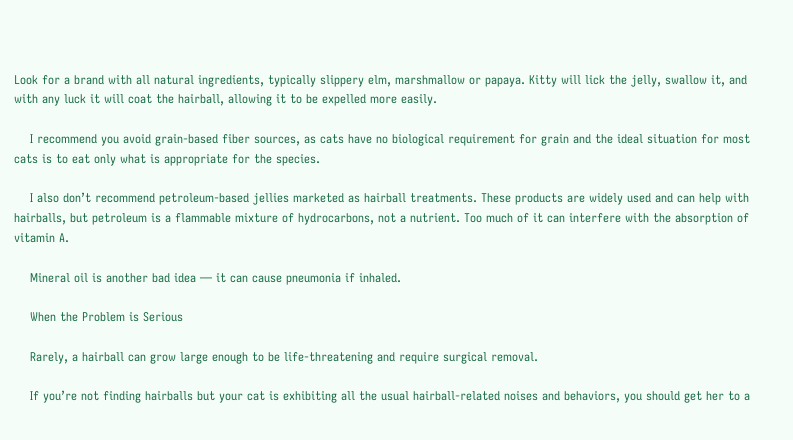Look for a brand with all natural ingredients, typically slippery elm, marshmallow or papaya. Kitty will lick the jelly, swallow it, and with any luck it will coat the hairball, allowing it to be expelled more easily.

    I recommend you avoid grain-based fiber sources, as cats have no biological requirement for grain and the ideal situation for most cats is to eat only what is appropriate for the species.

    I also don’t recommend petroleum-based jellies marketed as hairball treatments. These products are widely used and can help with hairballs, but petroleum is a flammable mixture of hydrocarbons, not a nutrient. Too much of it can interfere with the absorption of vitamin A.

    Mineral oil is another bad idea — it can cause pneumonia if inhaled.

    When the Problem is Serious

    Rarely, a hairball can grow large enough to be life-threatening and require surgical removal.

    If you’re not finding hairballs but your cat is exhibiting all the usual hairball-related noises and behaviors, you should get her to a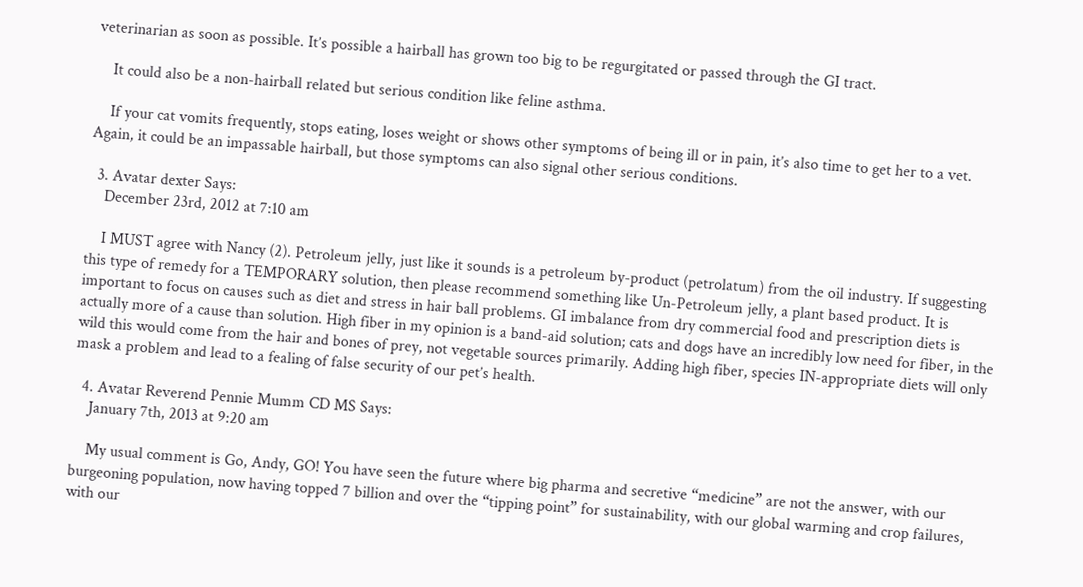veterinarian as soon as possible. It’s possible a hairball has grown too big to be regurgitated or passed through the GI tract.

    It could also be a non-hairball related but serious condition like feline asthma.

    If your cat vomits frequently, stops eating, loses weight or shows other symptoms of being ill or in pain, it’s also time to get her to a vet. Again, it could be an impassable hairball, but those symptoms can also signal other serious conditions.

  3. Avatar dexter Says:
    December 23rd, 2012 at 7:10 am

    I MUST agree with Nancy (2). Petroleum jelly, just like it sounds is a petroleum by-product (petrolatum) from the oil industry. If suggesting this type of remedy for a TEMPORARY solution, then please recommend something like Un-Petroleum jelly, a plant based product. It is important to focus on causes such as diet and stress in hair ball problems. GI imbalance from dry commercial food and prescription diets is actually more of a cause than solution. High fiber in my opinion is a band-aid solution; cats and dogs have an incredibly low need for fiber, in the wild this would come from the hair and bones of prey, not vegetable sources primarily. Adding high fiber, species IN-appropriate diets will only mask a problem and lead to a fealing of false security of our pet’s health.

  4. Avatar Reverend Pennie Mumm CD MS Says:
    January 7th, 2013 at 9:20 am

    My usual comment is Go, Andy, GO! You have seen the future where big pharma and secretive “medicine” are not the answer, with our burgeoning population, now having topped 7 billion and over the “tipping point” for sustainability, with our global warming and crop failures, with our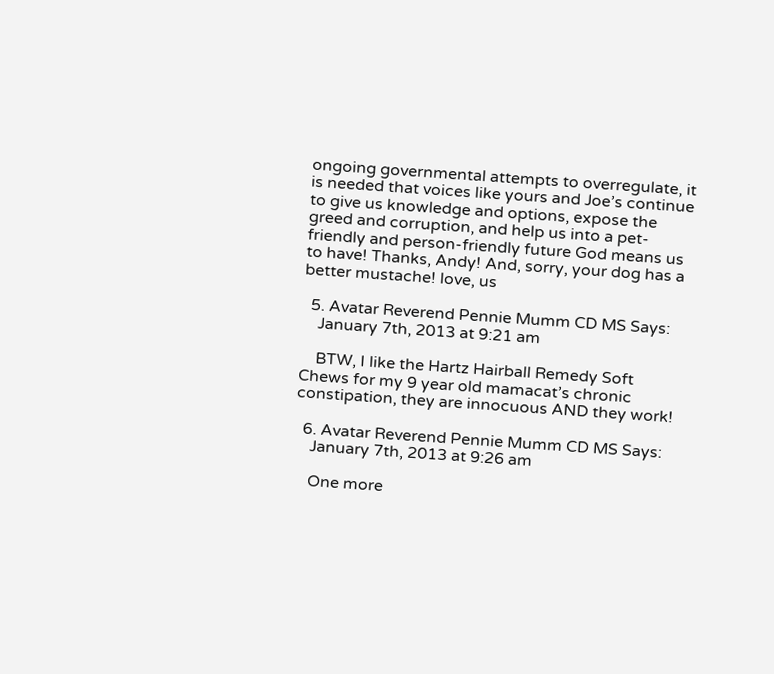ongoing governmental attempts to overregulate, it is needed that voices like yours and Joe’s continue to give us knowledge and options, expose the greed and corruption, and help us into a pet-friendly and person-friendly future God means us to have! Thanks, Andy! And, sorry, your dog has a better mustache! love, us

  5. Avatar Reverend Pennie Mumm CD MS Says:
    January 7th, 2013 at 9:21 am

    BTW, I like the Hartz Hairball Remedy Soft Chews for my 9 year old mamacat’s chronic constipation, they are innocuous AND they work!

  6. Avatar Reverend Pennie Mumm CD MS Says:
    January 7th, 2013 at 9:26 am

    One more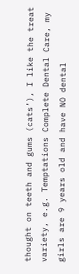thought on teeth and gums (cats’), I like the treat variety, e.g. Temptations Complete Dental Care, my girls are 9 years old and have NO dental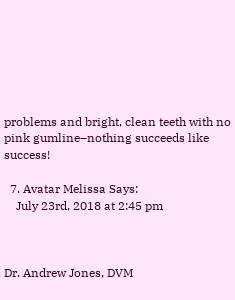problems and bright, clean teeth with no pink gumline–nothing succeeds like success!

  7. Avatar Melissa Says:
    July 23rd, 2018 at 2:45 pm



Dr. Andrew Jones, DVM